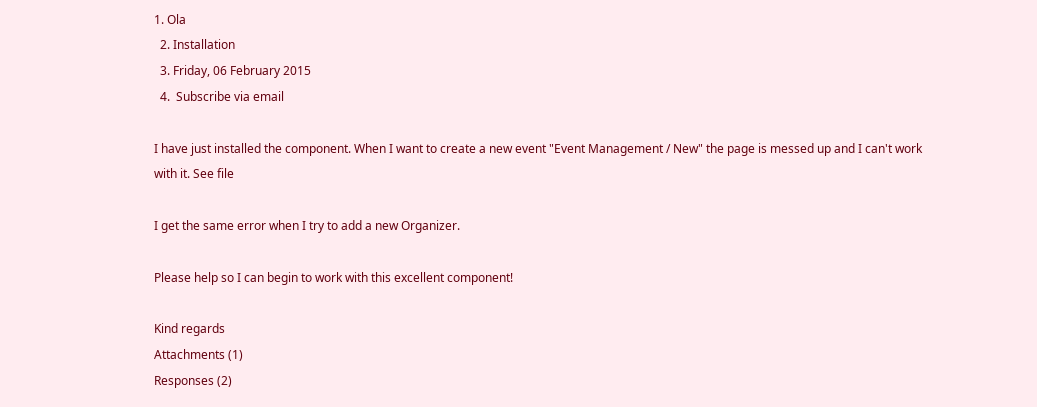1. Ola
  2. Installation
  3. Friday, 06 February 2015
  4.  Subscribe via email

I have just installed the component. When I want to create a new event "Event Management / New" the page is messed up and I can't work with it. See file

I get the same error when I try to add a new Organizer.

Please help so I can begin to work with this excellent component!

Kind regards
Attachments (1)
Responses (2)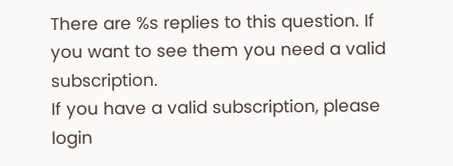There are %s replies to this question. If you want to see them you need a valid subscription.
If you have a valid subscription, please login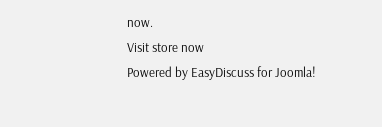now.
Visit store now
Powered by EasyDiscuss for Joomla!